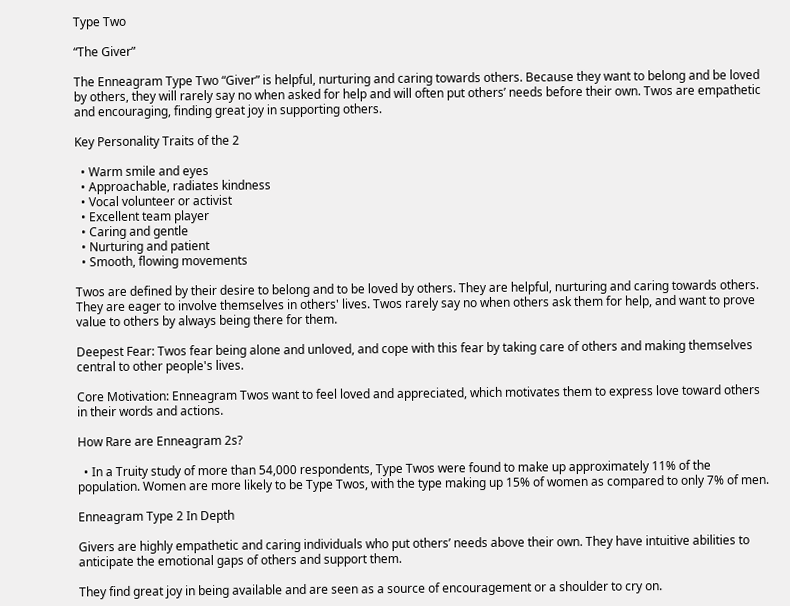Type Two

“The Giver”

The Enneagram Type Two “Giver” is helpful, nurturing and caring towards others. Because they want to belong and be loved by others, they will rarely say no when asked for help and will often put others’ needs before their own. Twos are empathetic and encouraging, finding great joy in supporting others.

Key Personality Traits of the 2

  • Warm smile and eyes
  • Approachable, radiates kindness
  • Vocal volunteer or activist
  • Excellent team player
  • Caring and gentle
  • Nurturing and patient
  • Smooth, flowing movements

Twos are defined by their desire to belong and to be loved by others. They are helpful, nurturing and caring towards others. They are eager to involve themselves in others' lives. Twos rarely say no when others ask them for help, and want to prove value to others by always being there for them.

Deepest Fear: Twos fear being alone and unloved, and cope with this fear by taking care of others and making themselves central to other people's lives.

Core Motivation: Enneagram Twos want to feel loved and appreciated, which motivates them to express love toward others in their words and actions.

How Rare are Enneagram 2s?

  • In a Truity study of more than 54,000 respondents, Type Twos were found to make up approximately 11% of the population. Women are more likely to be Type Twos, with the type making up 15% of women as compared to only 7% of men.

Enneagram Type 2 In Depth

Givers are highly empathetic and caring individuals who put others’ needs above their own. They have intuitive abilities to anticipate the emotional gaps of others and support them.

They find great joy in being available and are seen as a source of encouragement or a shoulder to cry on.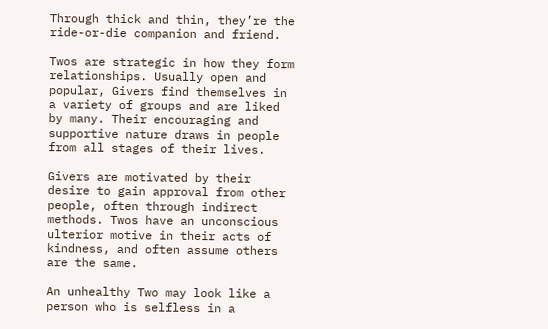Through thick and thin, they’re the ride-or-die companion and friend.

Twos are strategic in how they form relationships. Usually open and popular, Givers find themselves in a variety of groups and are liked by many. Their encouraging and supportive nature draws in people from all stages of their lives.

Givers are motivated by their desire to gain approval from other people, often through indirect methods. Twos have an unconscious ulterior motive in their acts of kindness, and often assume others are the same.

An unhealthy Two may look like a person who is selfless in a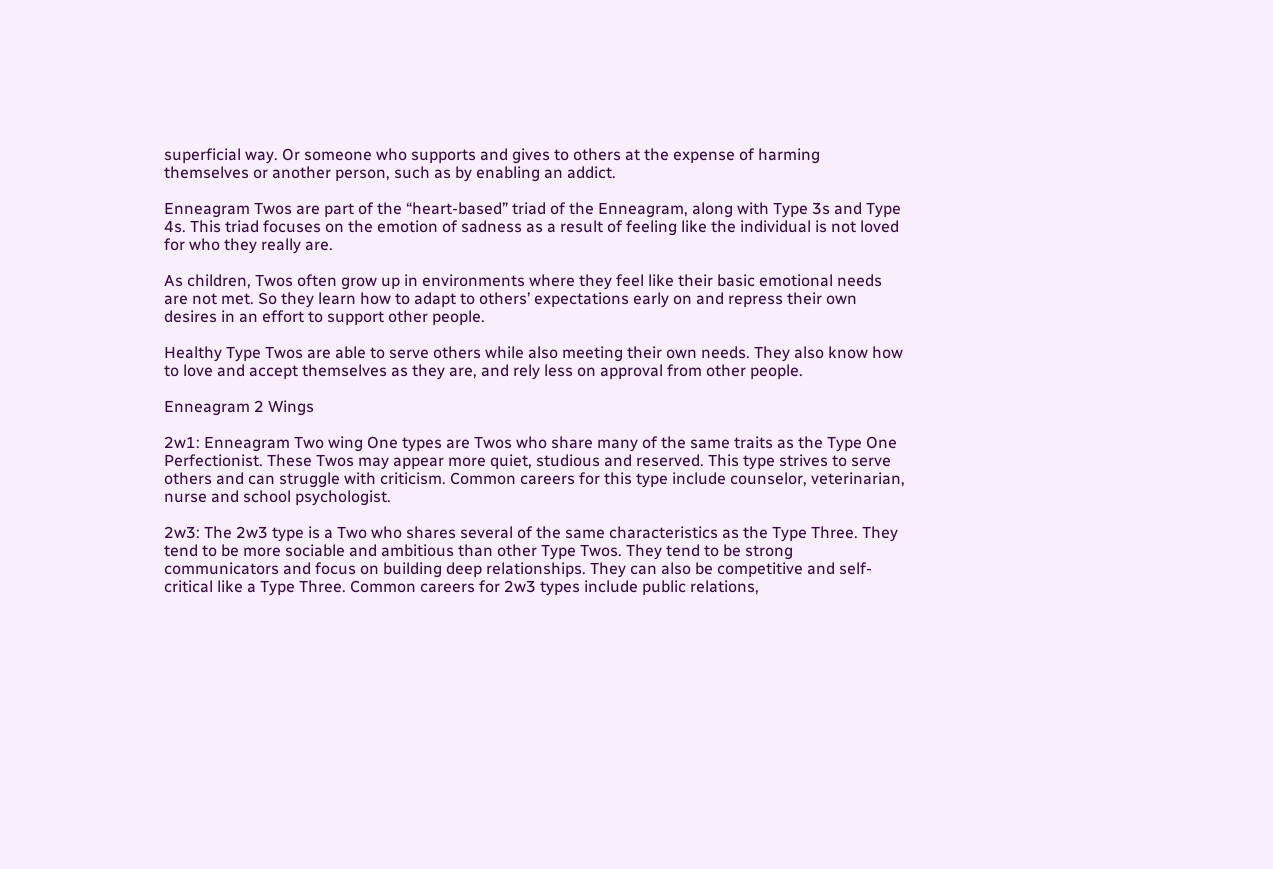superficial way. Or someone who supports and gives to others at the expense of harming themselves or another person, such as by enabling an addict.

Enneagram Twos are part of the “heart-based” triad of the Enneagram, along with Type 3s and Type 4s. This triad focuses on the emotion of sadness as a result of feeling like the individual is not loved for who they really are.

As children, Twos often grow up in environments where they feel like their basic emotional needs are not met. So they learn how to adapt to others’ expectations early on and repress their own desires in an effort to support other people.

Healthy Type Twos are able to serve others while also meeting their own needs. They also know how to love and accept themselves as they are, and rely less on approval from other people.

Enneagram 2 Wings

2w1: Enneagram Two wing One types are Twos who share many of the same traits as the Type One Perfectionist. These Twos may appear more quiet, studious and reserved. This type strives to serve others and can struggle with criticism. Common careers for this type include counselor, veterinarian, nurse and school psychologist.

2w3: The 2w3 type is a Two who shares several of the same characteristics as the Type Three. They tend to be more sociable and ambitious than other Type Twos. They tend to be strong communicators and focus on building deep relationships. They can also be competitive and self-critical like a Type Three. Common careers for 2w3 types include public relations,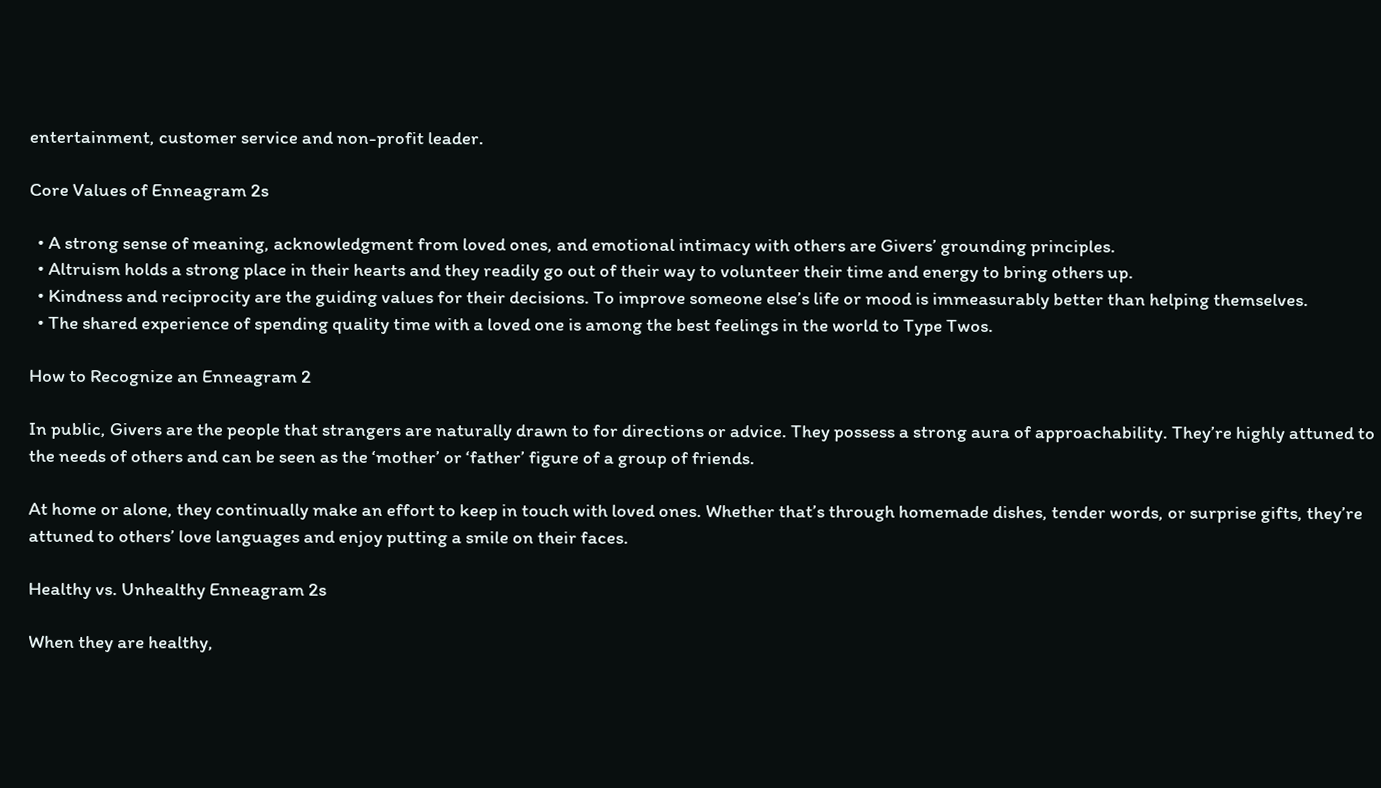entertainment, customer service and non-profit leader.

Core Values of Enneagram 2s

  • A strong sense of meaning, acknowledgment from loved ones, and emotional intimacy with others are Givers’ grounding principles.
  • Altruism holds a strong place in their hearts and they readily go out of their way to volunteer their time and energy to bring others up.
  • Kindness and reciprocity are the guiding values for their decisions. To improve someone else’s life or mood is immeasurably better than helping themselves.
  • The shared experience of spending quality time with a loved one is among the best feelings in the world to Type Twos.

How to Recognize an Enneagram 2

In public, Givers are the people that strangers are naturally drawn to for directions or advice. They possess a strong aura of approachability. They’re highly attuned to the needs of others and can be seen as the ‘mother’ or ‘father’ figure of a group of friends.

At home or alone, they continually make an effort to keep in touch with loved ones. Whether that’s through homemade dishes, tender words, or surprise gifts, they’re attuned to others’ love languages and enjoy putting a smile on their faces.

Healthy vs. Unhealthy Enneagram 2s

When they are healthy,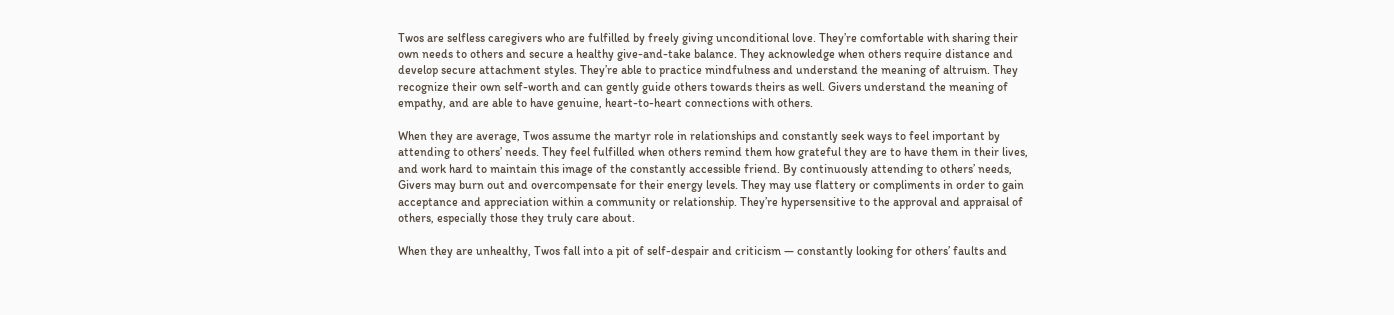Twos are selfless caregivers who are fulfilled by freely giving unconditional love. They’re comfortable with sharing their own needs to others and secure a healthy give-and-take balance. They acknowledge when others require distance and develop secure attachment styles. They’re able to practice mindfulness and understand the meaning of altruism. They recognize their own self-worth and can gently guide others towards theirs as well. Givers understand the meaning of empathy, and are able to have genuine, heart-to-heart connections with others.

When they are average, Twos assume the martyr role in relationships and constantly seek ways to feel important by attending to others’ needs. They feel fulfilled when others remind them how grateful they are to have them in their lives, and work hard to maintain this image of the constantly accessible friend. By continuously attending to others’ needs, Givers may burn out and overcompensate for their energy levels. They may use flattery or compliments in order to gain acceptance and appreciation within a community or relationship. They’re hypersensitive to the approval and appraisal of others, especially those they truly care about.

When they are unhealthy, Twos fall into a pit of self-despair and criticism — constantly looking for others’ faults and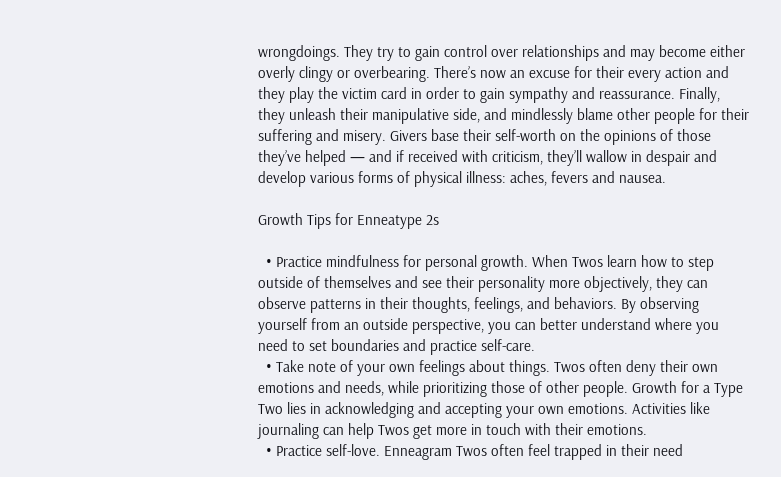wrongdoings. They try to gain control over relationships and may become either overly clingy or overbearing. There’s now an excuse for their every action and they play the victim card in order to gain sympathy and reassurance. Finally, they unleash their manipulative side, and mindlessly blame other people for their suffering and misery. Givers base their self-worth on the opinions of those they’ve helped — and if received with criticism, they’ll wallow in despair and develop various forms of physical illness: aches, fevers and nausea.

Growth Tips for Enneatype 2s

  • Practice mindfulness for personal growth. When Twos learn how to step outside of themselves and see their personality more objectively, they can observe patterns in their thoughts, feelings, and behaviors. By observing yourself from an outside perspective, you can better understand where you need to set boundaries and practice self-care.
  • Take note of your own feelings about things. Twos often deny their own emotions and needs, while prioritizing those of other people. Growth for a Type Two lies in acknowledging and accepting your own emotions. Activities like journaling can help Twos get more in touch with their emotions.
  • Practice self-love. Enneagram Twos often feel trapped in their need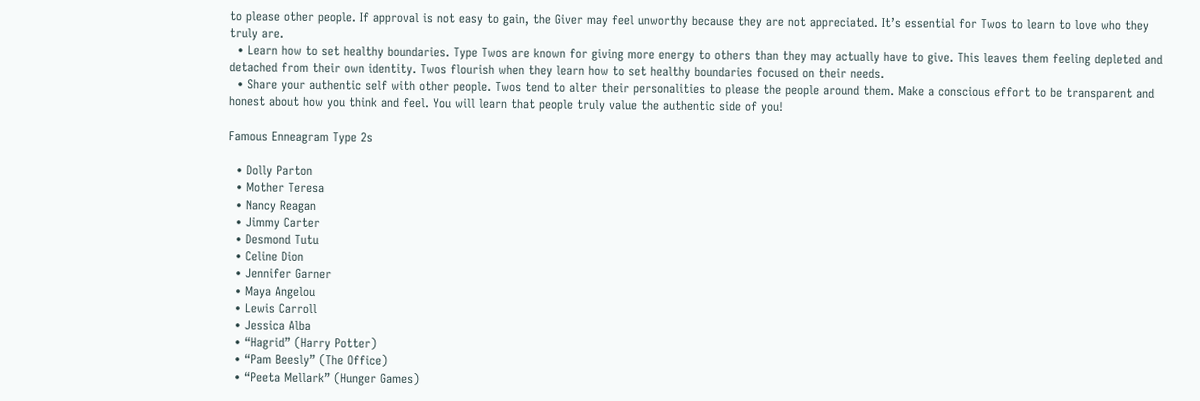to please other people. If approval is not easy to gain, the Giver may feel unworthy because they are not appreciated. It’s essential for Twos to learn to love who they truly are.
  • Learn how to set healthy boundaries. Type Twos are known for giving more energy to others than they may actually have to give. This leaves them feeling depleted and detached from their own identity. Twos flourish when they learn how to set healthy boundaries focused on their needs.
  • Share your authentic self with other people. Twos tend to alter their personalities to please the people around them. Make a conscious effort to be transparent and honest about how you think and feel. You will learn that people truly value the authentic side of you!

Famous Enneagram Type 2s

  • Dolly Parton
  • Mother Teresa
  • Nancy Reagan
  • Jimmy Carter
  • Desmond Tutu
  • Celine Dion
  • Jennifer Garner
  • Maya Angelou
  • Lewis Carroll
  • Jessica Alba
  • “Hagrid” (Harry Potter)
  • “Pam Beesly” (The Office)
  • “Peeta Mellark” (Hunger Games)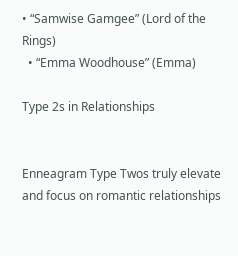• “Samwise Gamgee” (Lord of the Rings)
  • “Emma Woodhouse” (Emma)

Type 2s in Relationships


Enneagram Type Twos truly elevate and focus on romantic relationships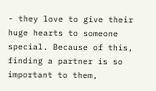- they love to give their huge hearts to someone special. Because of this, finding a partner is so important to them,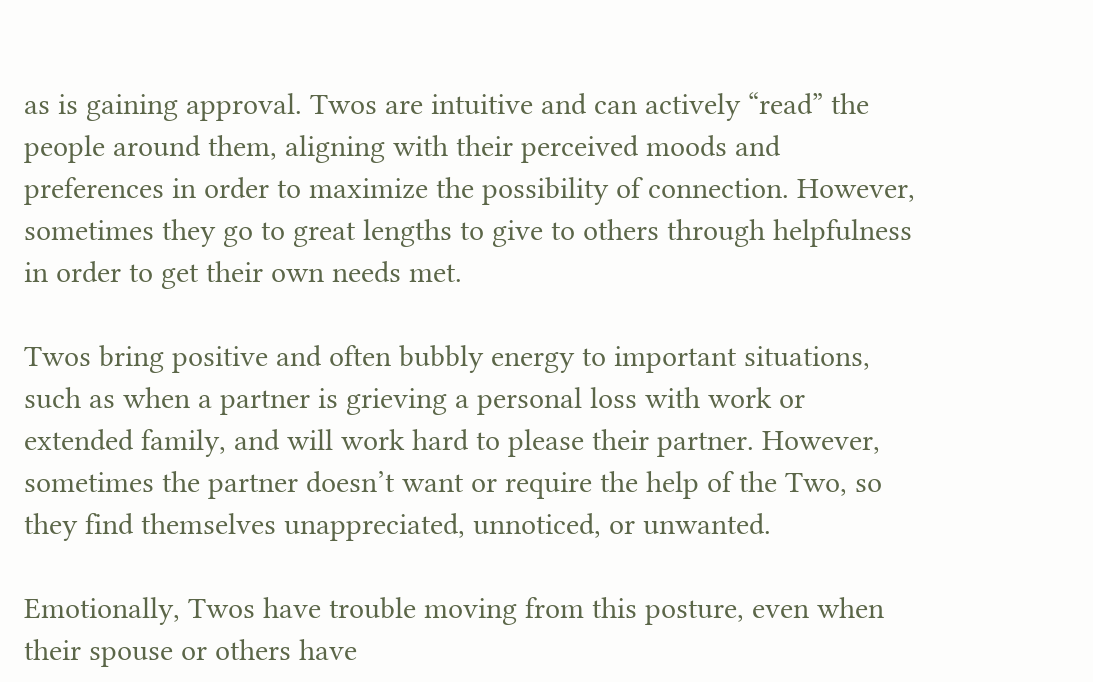as is gaining approval. Twos are intuitive and can actively “read” the people around them, aligning with their perceived moods and preferences in order to maximize the possibility of connection. However, sometimes they go to great lengths to give to others through helpfulness in order to get their own needs met.

Twos bring positive and often bubbly energy to important situations, such as when a partner is grieving a personal loss with work or extended family, and will work hard to please their partner. However, sometimes the partner doesn’t want or require the help of the Two, so they find themselves unappreciated, unnoticed, or unwanted.

Emotionally, Twos have trouble moving from this posture, even when their spouse or others have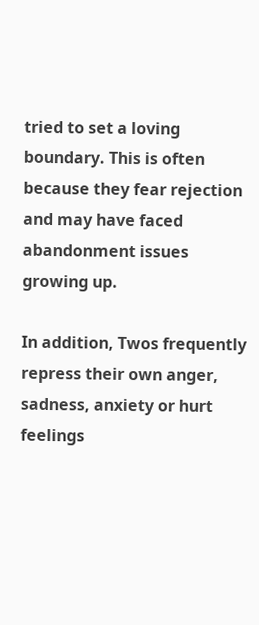tried to set a loving boundary. This is often because they fear rejection and may have faced abandonment issues growing up.

In addition, Twos frequently repress their own anger, sadness, anxiety or hurt feelings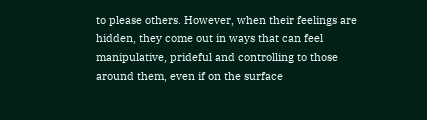to please others. However, when their feelings are hidden, they come out in ways that can feel manipulative, prideful and controlling to those around them, even if on the surface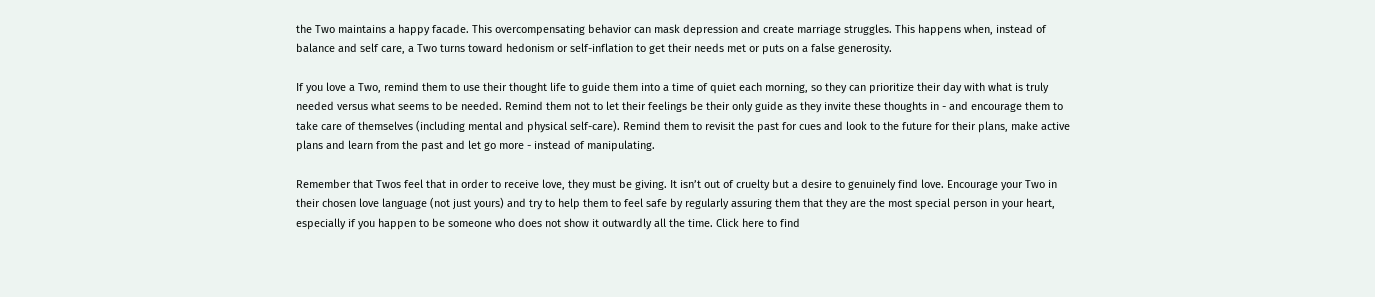the Two maintains a happy facade. This overcompensating behavior can mask depression and create marriage struggles. This happens when, instead of balance and self care, a Two turns toward hedonism or self-inflation to get their needs met or puts on a false generosity.

If you love a Two, remind them to use their thought life to guide them into a time of quiet each morning, so they can prioritize their day with what is truly needed versus what seems to be needed. Remind them not to let their feelings be their only guide as they invite these thoughts in - and encourage them to take care of themselves (including mental and physical self-care). Remind them to revisit the past for cues and look to the future for their plans, make active plans and learn from the past and let go more - instead of manipulating.

Remember that Twos feel that in order to receive love, they must be giving. It isn’t out of cruelty but a desire to genuinely find love. Encourage your Two in their chosen love language (not just yours) and try to help them to feel safe by regularly assuring them that they are the most special person in your heart, especially if you happen to be someone who does not show it outwardly all the time. Click here to find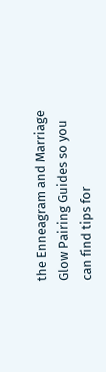the Enneagram and Marriage Glow Pairing Guides so you can find tips for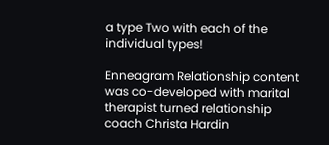a type Two with each of the individual types!

Enneagram Relationship content was co-developed with marital therapist turned relationship coach Christa Hardin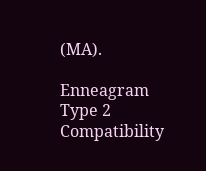(MA).

Enneagram Type 2 Compatibility